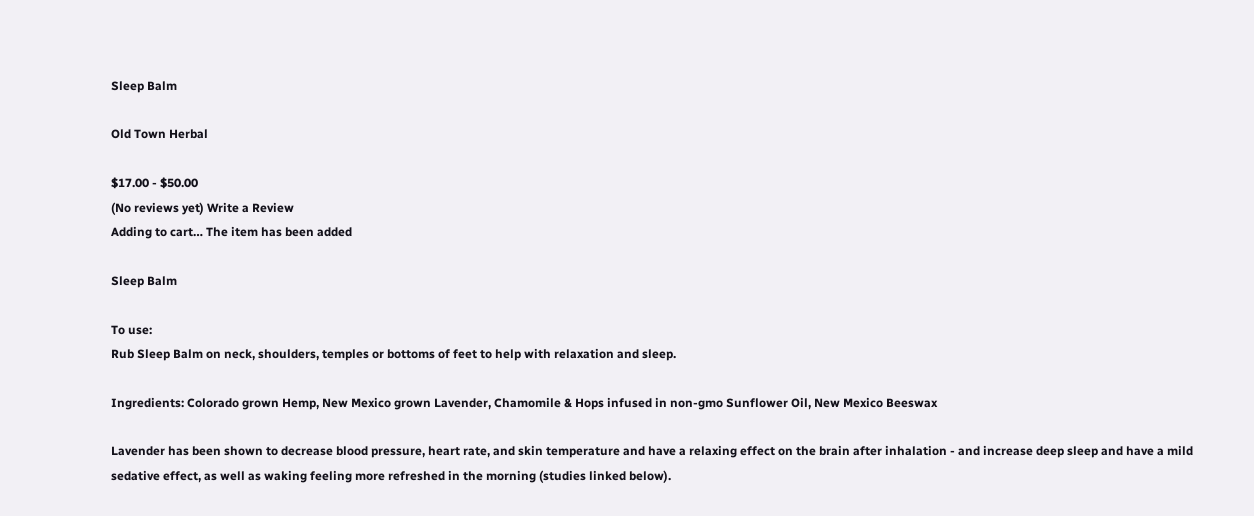Sleep Balm

Old Town Herbal

$17.00 - $50.00
(No reviews yet) Write a Review
Adding to cart… The item has been added

Sleep Balm

To use:
Rub Sleep Balm on neck, shoulders, temples or bottoms of feet to help with relaxation and sleep.

Ingredients: Colorado grown Hemp, New Mexico grown Lavender, Chamomile & Hops infused in non-gmo Sunflower Oil, New Mexico Beeswax

Lavender has been shown to decrease blood pressure, heart rate, and skin temperature and have a relaxing effect on the brain after inhalation - and increase deep sleep and have a mild sedative effect, as well as waking feeling more refreshed in the morning (studies linked below).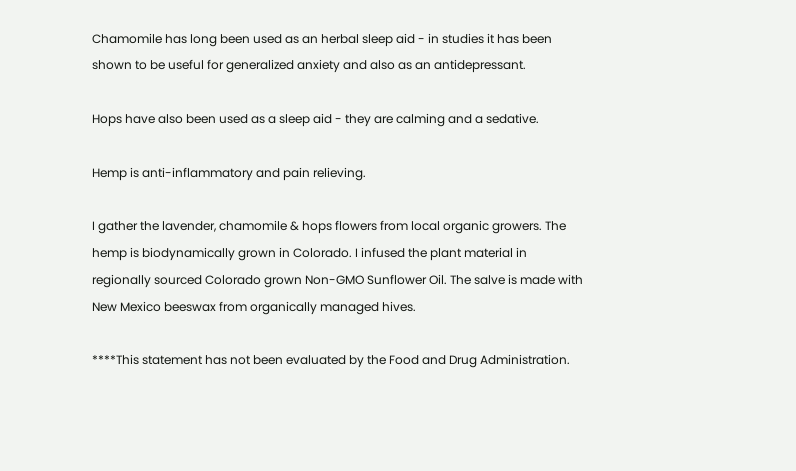Chamomile has long been used as an herbal sleep aid - in studies it has been shown to be useful for generalized anxiety and also as an antidepressant.

Hops have also been used as a sleep aid - they are calming and a sedative.

Hemp is anti-inflammatory and pain relieving.

I gather the lavender, chamomile & hops flowers from local organic growers. The hemp is biodynamically grown in Colorado. I infused the plant material in regionally sourced Colorado grown Non-GMO Sunflower Oil. The salve is made with New Mexico beeswax from organically managed hives.

****This statement has not been evaluated by the Food and Drug Administration.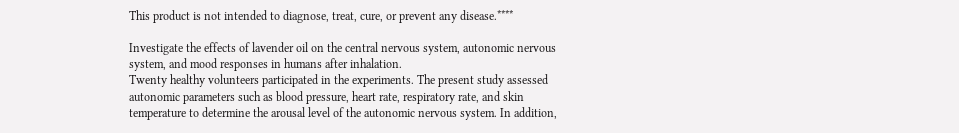This product is not intended to diagnose, treat, cure, or prevent any disease.****

Investigate the effects of lavender oil on the central nervous system, autonomic nervous system, and mood responses in humans after inhalation.
Twenty healthy volunteers participated in the experiments. The present study assessed autonomic parameters such as blood pressure, heart rate, respiratory rate, and skin temperature to determine the arousal level of the autonomic nervous system. In addition,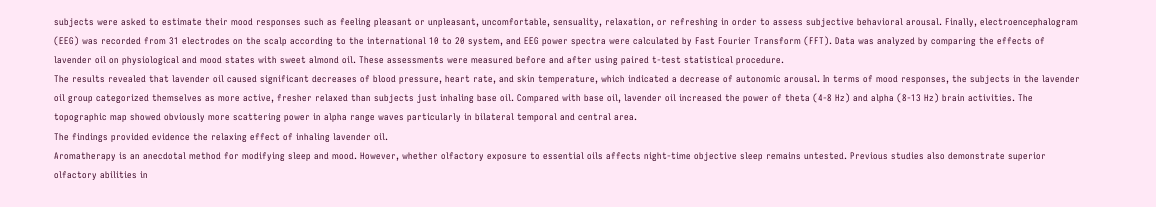subjects were asked to estimate their mood responses such as feeling pleasant or unpleasant, uncomfortable, sensuality, relaxation, or refreshing in order to assess subjective behavioral arousal. Finally, electroencephalogram (EEG) was recorded from 31 electrodes on the scalp according to the international 10 to 20 system, and EEG power spectra were calculated by Fast Fourier Transform (FFT). Data was analyzed by comparing the effects of lavender oil on physiological and mood states with sweet almond oil. These assessments were measured before and after using paired t-test statistical procedure.
The results revealed that lavender oil caused significant decreases of blood pressure, heart rate, and skin temperature, which indicated a decrease of autonomic arousal. In terms of mood responses, the subjects in the lavender oil group categorized themselves as more active, fresher relaxed than subjects just inhaling base oil. Compared with base oil, lavender oil increased the power of theta (4-8 Hz) and alpha (8-13 Hz) brain activities. The topographic map showed obviously more scattering power in alpha range waves particularly in bilateral temporal and central area.
The findings provided evidence the relaxing effect of inhaling lavender oil.
Aromatherapy is an anecdotal method for modifying sleep and mood. However, whether olfactory exposure to essential oils affects night‐time objective sleep remains untested. Previous studies also demonstrate superior olfactory abilities in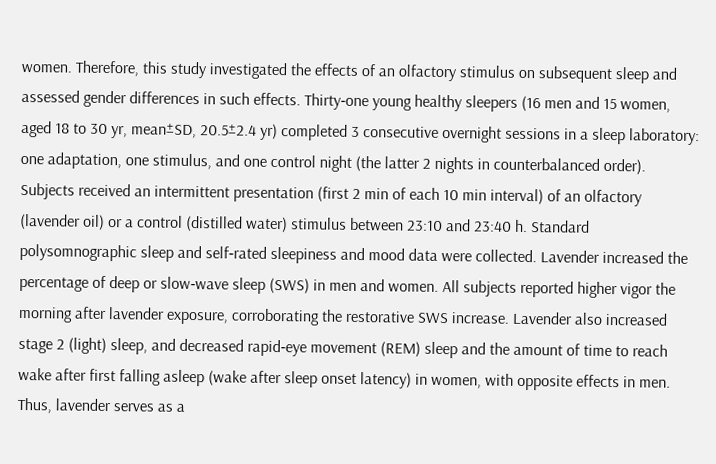women. Therefore, this study investigated the effects of an olfactory stimulus on subsequent sleep and assessed gender differences in such effects. Thirty‐one young healthy sleepers (16 men and 15 women, aged 18 to 30 yr, mean±SD, 20.5±2.4 yr) completed 3 consecutive overnight sessions in a sleep laboratory: one adaptation, one stimulus, and one control night (the latter 2 nights in counterbalanced order). Subjects received an intermittent presentation (first 2 min of each 10 min interval) of an olfactory (lavender oil) or a control (distilled water) stimulus between 23:10 and 23:40 h. Standard polysomnographic sleep and self‐rated sleepiness and mood data were collected. Lavender increased the percentage of deep or slow‐wave sleep (SWS) in men and women. All subjects reported higher vigor the morning after lavender exposure, corroborating the restorative SWS increase. Lavender also increased stage 2 (light) sleep, and decreased rapid‐eye movement (REM) sleep and the amount of time to reach wake after first falling asleep (wake after sleep onset latency) in women, with opposite effects in men. Thus, lavender serves as a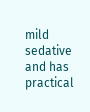mild sedative and has practical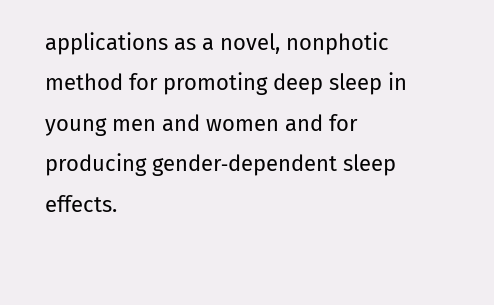applications as a novel, nonphotic method for promoting deep sleep in young men and women and for producing gender‐dependent sleep effects.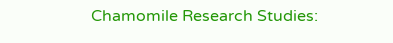Chamomile Research Studies: